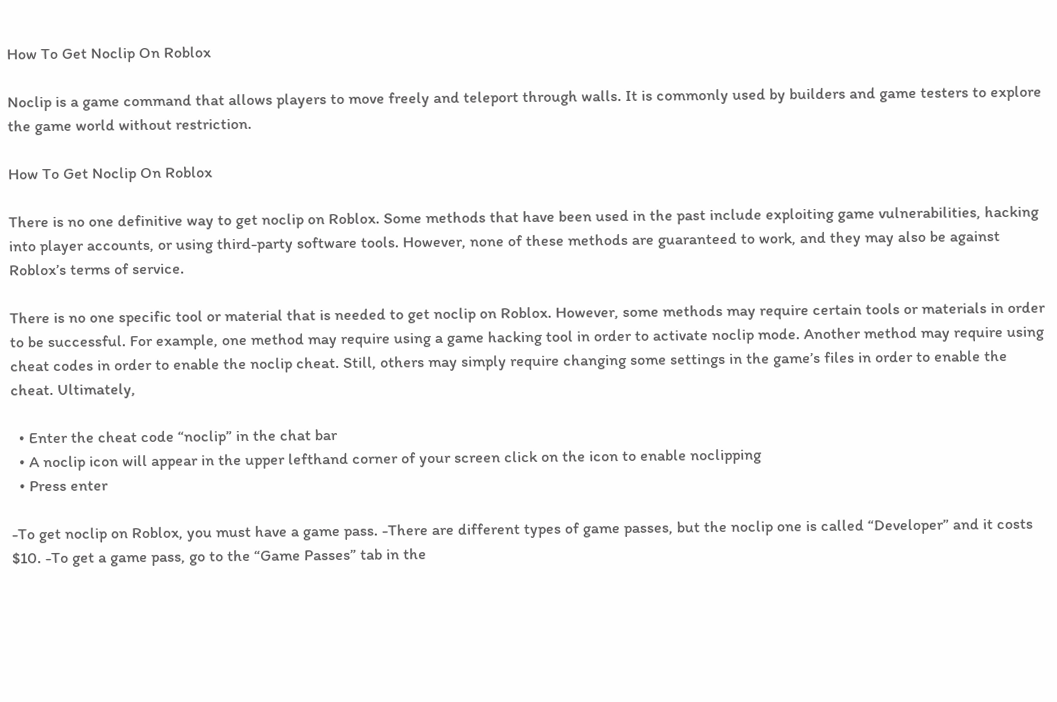How To Get Noclip On Roblox

Noclip is a game command that allows players to move freely and teleport through walls. It is commonly used by builders and game testers to explore the game world without restriction.

How To Get Noclip On Roblox

There is no one definitive way to get noclip on Roblox. Some methods that have been used in the past include exploiting game vulnerabilities, hacking into player accounts, or using third-party software tools. However, none of these methods are guaranteed to work, and they may also be against Roblox’s terms of service.

There is no one specific tool or material that is needed to get noclip on Roblox. However, some methods may require certain tools or materials in order to be successful. For example, one method may require using a game hacking tool in order to activate noclip mode. Another method may require using cheat codes in order to enable the noclip cheat. Still, others may simply require changing some settings in the game’s files in order to enable the cheat. Ultimately,

  • Enter the cheat code “noclip” in the chat bar
  • A noclip icon will appear in the upper lefthand corner of your screen click on the icon to enable noclipping
  • Press enter

-To get noclip on Roblox, you must have a game pass. -There are different types of game passes, but the noclip one is called “Developer” and it costs $10. -To get a game pass, go to the “Game Passes” tab in the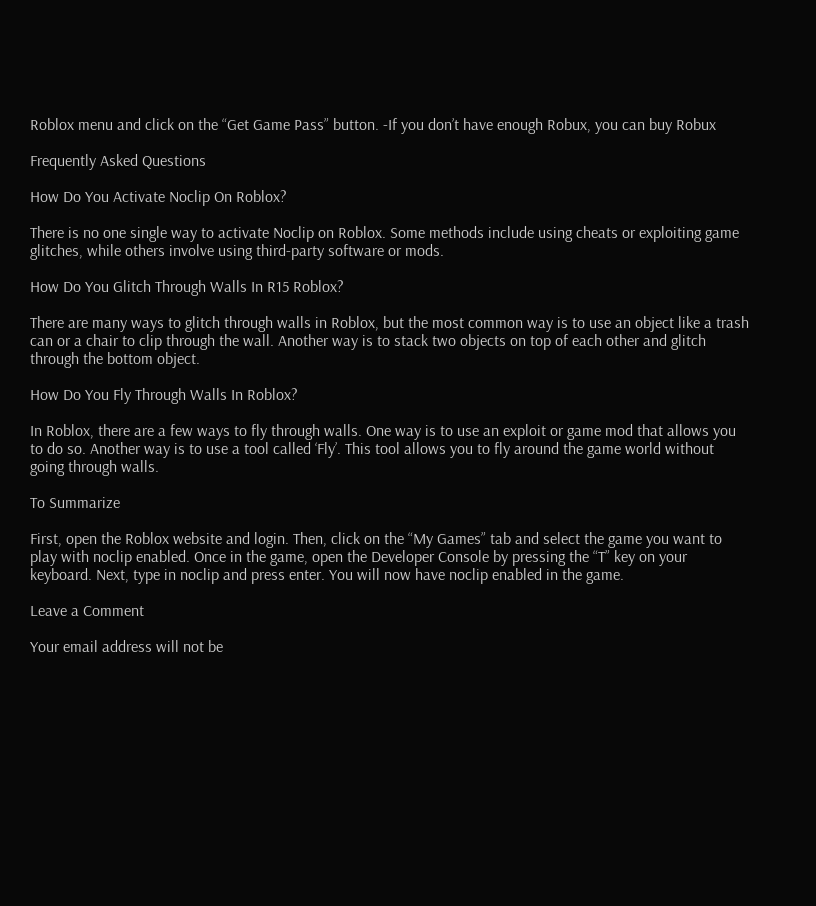Roblox menu and click on the “Get Game Pass” button. -If you don’t have enough Robux, you can buy Robux

Frequently Asked Questions

How Do You Activate Noclip On Roblox?

There is no one single way to activate Noclip on Roblox. Some methods include using cheats or exploiting game glitches, while others involve using third-party software or mods.

How Do You Glitch Through Walls In R15 Roblox?

There are many ways to glitch through walls in Roblox, but the most common way is to use an object like a trash can or a chair to clip through the wall. Another way is to stack two objects on top of each other and glitch through the bottom object.

How Do You Fly Through Walls In Roblox?

In Roblox, there are a few ways to fly through walls. One way is to use an exploit or game mod that allows you to do so. Another way is to use a tool called ‘Fly’. This tool allows you to fly around the game world without going through walls.

To Summarize

First, open the Roblox website and login. Then, click on the “My Games” tab and select the game you want to play with noclip enabled. Once in the game, open the Developer Console by pressing the “T” key on your keyboard. Next, type in noclip and press enter. You will now have noclip enabled in the game.

Leave a Comment

Your email address will not be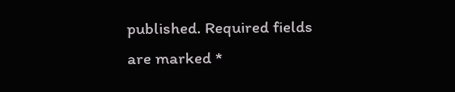published. Required fields are marked *